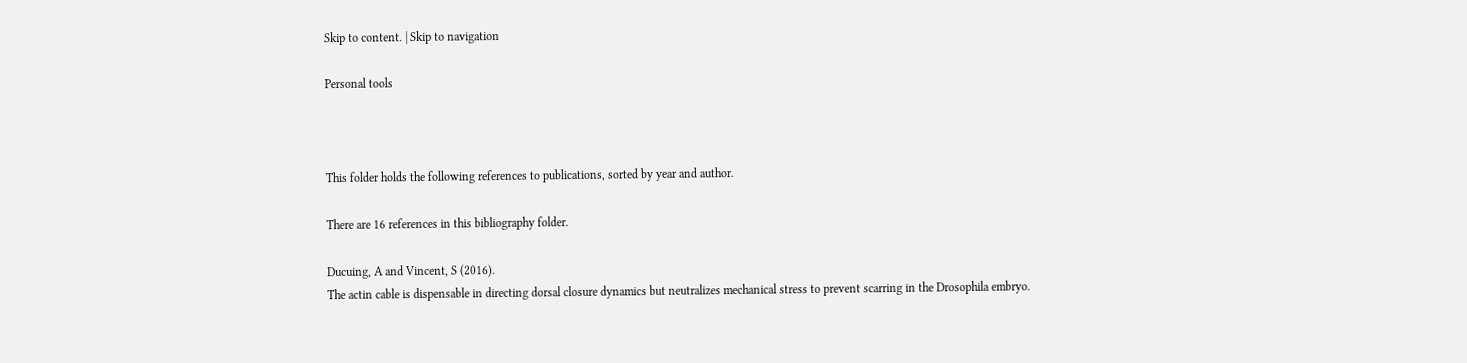Skip to content. | Skip to navigation

Personal tools



This folder holds the following references to publications, sorted by year and author.

There are 16 references in this bibliography folder.

Ducuing, A and Vincent, S (2016).
The actin cable is dispensable in directing dorsal closure dynamics but neutralizes mechanical stress to prevent scarring in the Drosophila embryo.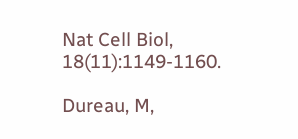Nat Cell Biol, 18(11):1149-1160.

Dureau, M,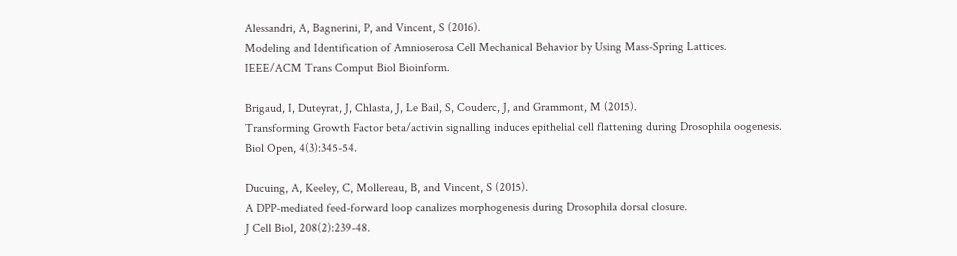Alessandri, A, Bagnerini, P, and Vincent, S (2016).
Modeling and Identification of Amnioserosa Cell Mechanical Behavior by Using Mass-Spring Lattices.
IEEE/ACM Trans Comput Biol Bioinform.

Brigaud, I, Duteyrat, J, Chlasta, J, Le Bail, S, Couderc, J, and Grammont, M (2015).
Transforming Growth Factor beta/activin signalling induces epithelial cell flattening during Drosophila oogenesis.
Biol Open, 4(3):345-54.

Ducuing, A, Keeley, C, Mollereau, B, and Vincent, S (2015).
A DPP-mediated feed-forward loop canalizes morphogenesis during Drosophila dorsal closure.
J Cell Biol, 208(2):239-48.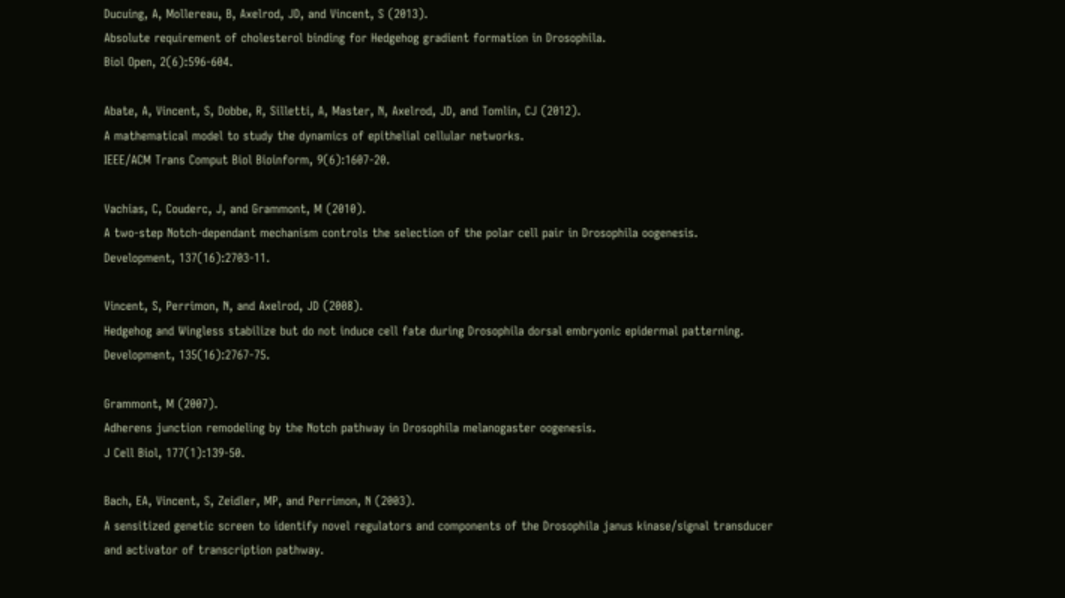Ducuing, A, Mollereau, B, Axelrod, JD, and Vincent, S (2013).
Absolute requirement of cholesterol binding for Hedgehog gradient formation in Drosophila.
Biol Open, 2(6):596-604.

Abate, A, Vincent, S, Dobbe, R, Silletti, A, Master, N, Axelrod, JD, and Tomlin, CJ (2012).
A mathematical model to study the dynamics of epithelial cellular networks.
IEEE/ACM Trans Comput Biol Bioinform, 9(6):1607-20.

Vachias, C, Couderc, J, and Grammont, M (2010).
A two-step Notch-dependant mechanism controls the selection of the polar cell pair in Drosophila oogenesis.
Development, 137(16):2703-11.

Vincent, S, Perrimon, N, and Axelrod, JD (2008).
Hedgehog and Wingless stabilize but do not induce cell fate during Drosophila dorsal embryonic epidermal patterning.
Development, 135(16):2767-75.

Grammont, M (2007).
Adherens junction remodeling by the Notch pathway in Drosophila melanogaster oogenesis.
J Cell Biol, 177(1):139-50.

Bach, EA, Vincent, S, Zeidler, MP, and Perrimon, N (2003).
A sensitized genetic screen to identify novel regulators and components of the Drosophila janus kinase/signal transducer and activator of transcription pathway.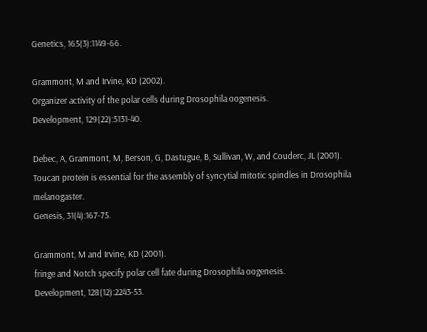Genetics, 165(3):1149-66.

Grammont, M and Irvine, KD (2002).
Organizer activity of the polar cells during Drosophila oogenesis.
Development, 129(22):5131-40.

Debec, A, Grammont, M, Berson, G, Dastugue, B, Sullivan, W, and Couderc, JL (2001).
Toucan protein is essential for the assembly of syncytial mitotic spindles in Drosophila melanogaster.
Genesis, 31(4):167-75.

Grammont, M and Irvine, KD (2001).
fringe and Notch specify polar cell fate during Drosophila oogenesis.
Development, 128(12):2243-53.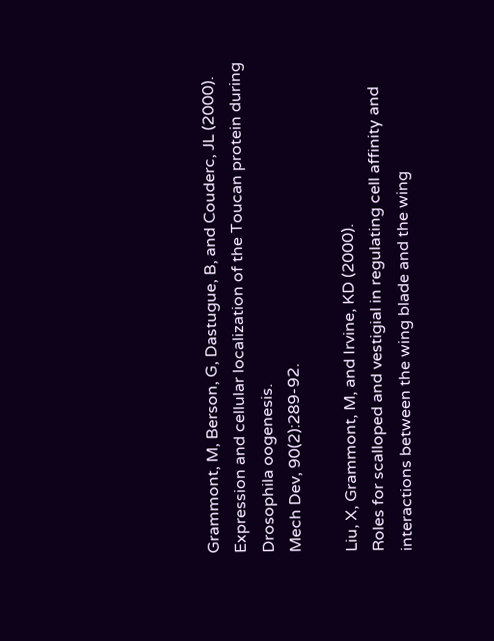Grammont, M, Berson, G, Dastugue, B, and Couderc, JL (2000).
Expression and cellular localization of the Toucan protein during Drosophila oogenesis.
Mech Dev, 90(2):289-92.

Liu, X, Grammont, M, and Irvine, KD (2000).
Roles for scalloped and vestigial in regulating cell affinity and interactions between the wing blade and the wing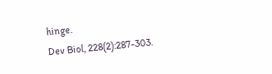hinge.
Dev Biol, 228(2):287-303.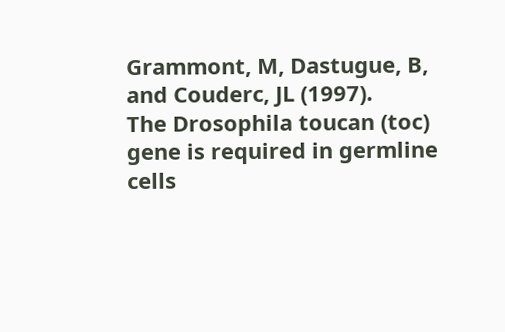Grammont, M, Dastugue, B, and Couderc, JL (1997).
The Drosophila toucan (toc) gene is required in germline cells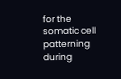for the somatic cell patterning during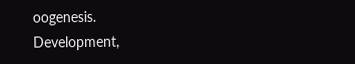oogenesis.
Development,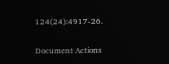124(24):4917-26.

Document Actions